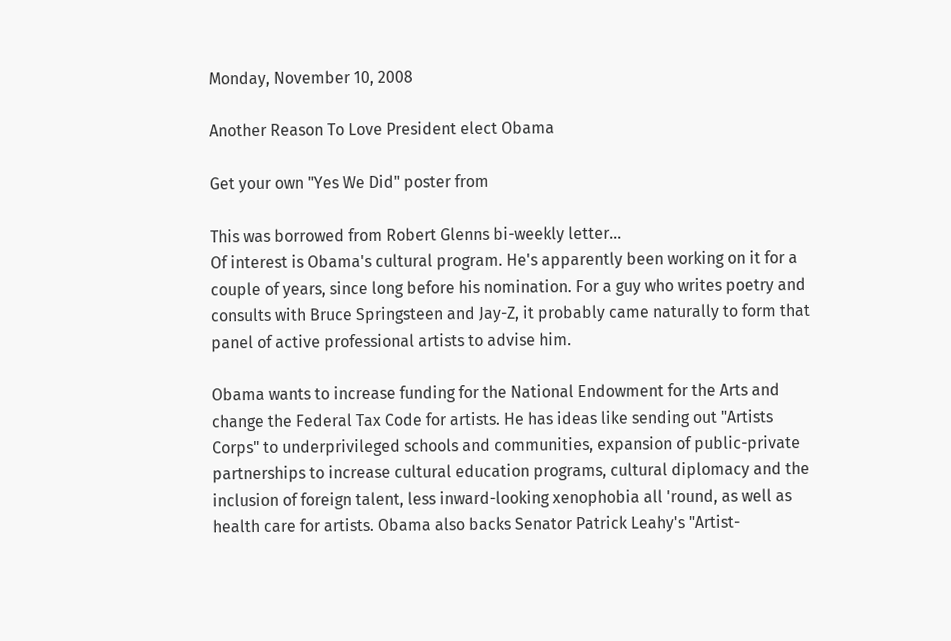Monday, November 10, 2008

Another Reason To Love President elect Obama

Get your own "Yes We Did" poster from

This was borrowed from Robert Glenns bi-weekly letter...
Of interest is Obama's cultural program. He's apparently been working on it for a couple of years, since long before his nomination. For a guy who writes poetry and consults with Bruce Springsteen and Jay-Z, it probably came naturally to form that panel of active professional artists to advise him.

Obama wants to increase funding for the National Endowment for the Arts and change the Federal Tax Code for artists. He has ideas like sending out "Artists Corps" to underprivileged schools and communities, expansion of public-private partnerships to increase cultural education programs, cultural diplomacy and the inclusion of foreign talent, less inward-looking xenophobia all 'round, as well as health care for artists. Obama also backs Senator Patrick Leahy's "Artist-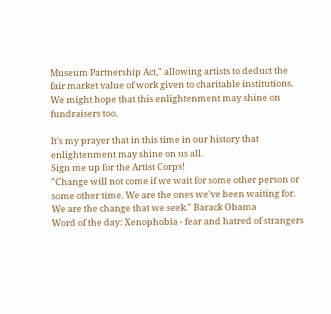Museum Partnership Act," allowing artists to deduct the fair market value of work given to charitable institutions. We might hope that this enlightenment may shine on fundraisers too.

It's my prayer that in this time in our history that enlightenment may shine on us all.
Sign me up for the Artist Corps!
"Change will not come if we wait for some other person or some other time. We are the ones we've been waiting for. We are the change that we seek." Barack Obama
Word of the day: Xenophobia - fear and hatred of strangers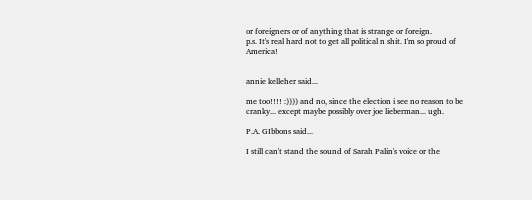or foreigners or of anything that is strange or foreign.
p.s. It's real hard not to get all political n shit. I'm so proud of America!


annie kelleher said...

me too!!!! :)))) and no, since the election i see no reason to be cranky... except maybe possibly over joe lieberman... ugh.

P.A. GIbbons said...

I still can't stand the sound of Sarah Palin's voice or the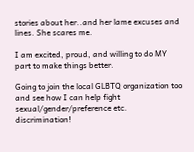stories about her..and her lame excuses and lines. She scares me.

I am excited, proud, and willing to do MY part to make things better.

Going to join the local GLBTQ organization too and see how I can help fight sexual/gender/preference etc. discrimination!